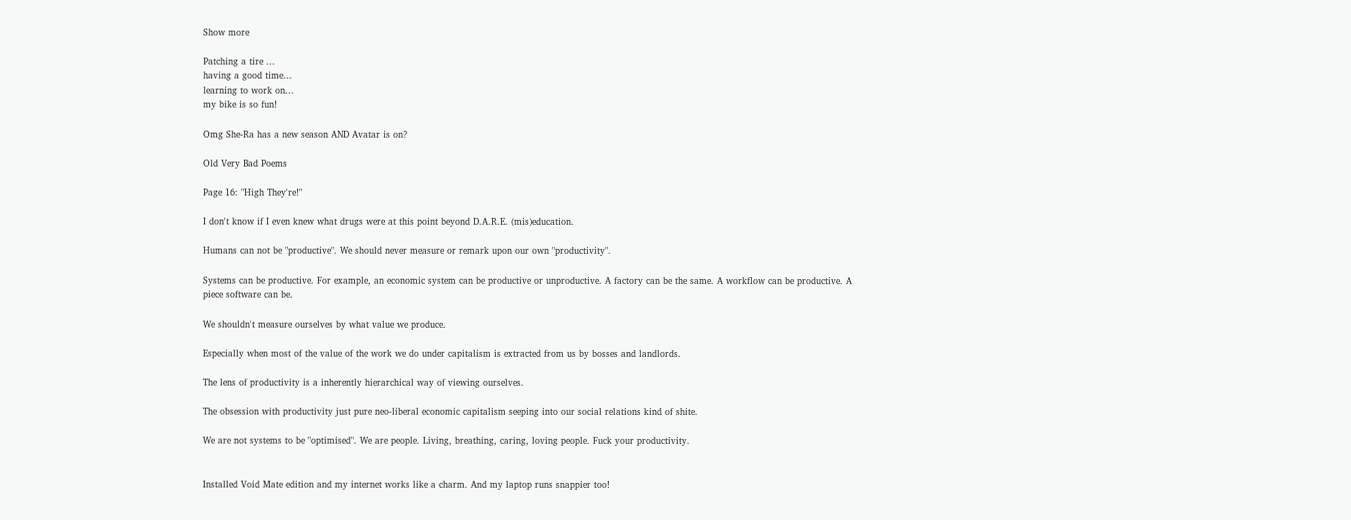Show more

Patching a tire ...
having a good time...
learning to work on...
my bike is so fun!

Omg She-Ra has a new season AND Avatar is on?

Old Very Bad Poems

Page 16: "High They're!"

I don't know if I even knew what drugs were at this point beyond D.A.R.E. (mis)education.

Humans can not be "productive". We should never measure or remark upon our own "productivity".

Systems can be productive. For example, an economic system can be productive or unproductive. A factory can be the same. A workflow can be productive. A piece software can be.

We shouldn't measure ourselves by what value we produce.

Especially when most of the value of the work we do under capitalism is extracted from us by bosses and landlords.

The lens of productivity is a inherently hierarchical way of viewing ourselves.

The obsession with productivity just pure neo-liberal economic capitalism seeping into our social relations kind of shite.

We are not systems to be "optimised". We are people. Living, breathing, caring, loving people. Fuck your productivity.


Installed Void Mate edition and my internet works like a charm. And my laptop runs snappier too!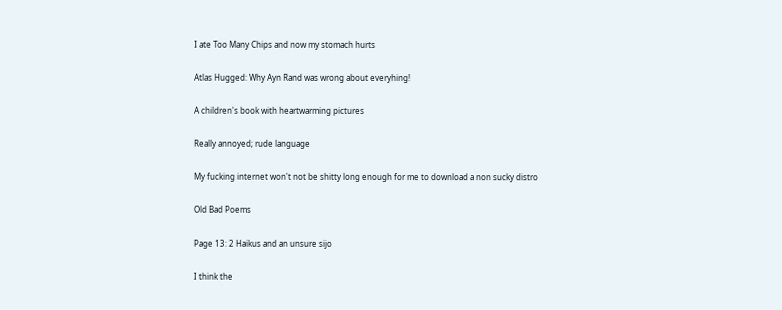I ate Too Many Chips and now my stomach hurts

Atlas Hugged: Why Ayn Rand was wrong about everyhing!

A children's book with heartwarming pictures

Really annoyed; rude language

My fucking internet won't not be shitty long enough for me to download a non sucky distro

Old Bad Poems

Page 13: 2 Haikus and an unsure sijo

I think the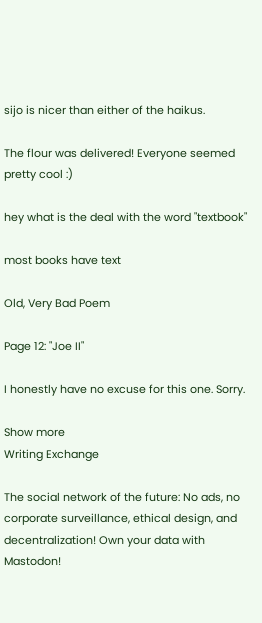sijo is nicer than either of the haikus.

The flour was delivered! Everyone seemed pretty cool :)

hey what is the deal with the word "textbook"

most books have text

Old, Very Bad Poem

Page 12: "Joe II"

I honestly have no excuse for this one. Sorry.

Show more
Writing Exchange

The social network of the future: No ads, no corporate surveillance, ethical design, and decentralization! Own your data with Mastodon!